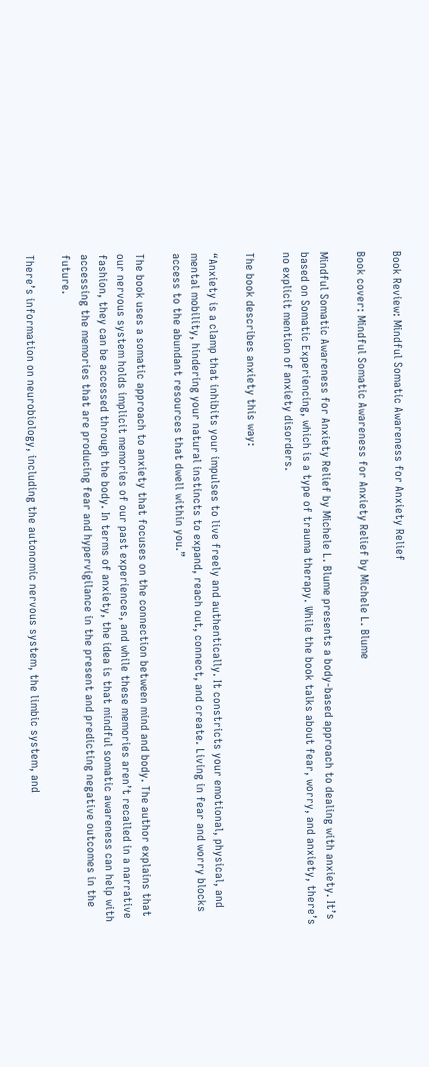Book Review: Mindful Somatic Awareness for Anxiety Relief

Book cover: Mindful Somatic Awareness for Anxiety Relief by Michele L. Blume

Mindful Somatic Awareness for Anxiety Relief by Michele L. Blume presents a body-based approach to dealing with anxiety. It’s based on Somatic Experiencing, which is a type of trauma therapy. While the book talks about fear, worry, and anxiety, there’s no explicit mention of anxiety disorders.

The book describes anxiety this way:

“Anxiety is a clamp that inhibits your impulses to live freely and authentically. It constricts your emotional, physical, and mental mobility, hindering your natural instincts to expand, reach out, connect, and create. Living in fear and worry blocks access to the abundant resources that dwell within you.”

The book uses a somatic approach to anxiety that focuses on the connection between mind and body. The author explains that our nervous system holds implicit memories of our past experiences, and while these memories aren’t recalled in a narrative fashion, they can be accessed through the body. In terms of anxiety, the idea is that mindful somatic awareness can help with accessing the memories that are producing fear and hypervigilance in the present and predicting negative outcomes in the future.

There’s information on neurobiology, including the autonomic nervous system, the limbic system, and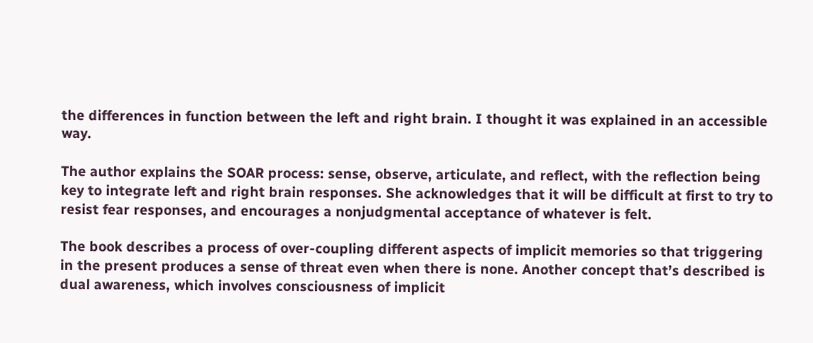the differences in function between the left and right brain. I thought it was explained in an accessible way.

The author explains the SOAR process: sense, observe, articulate, and reflect, with the reflection being key to integrate left and right brain responses. She acknowledges that it will be difficult at first to try to resist fear responses, and encourages a nonjudgmental acceptance of whatever is felt.

The book describes a process of over-coupling different aspects of implicit memories so that triggering in the present produces a sense of threat even when there is none. Another concept that’s described is dual awareness, which involves consciousness of implicit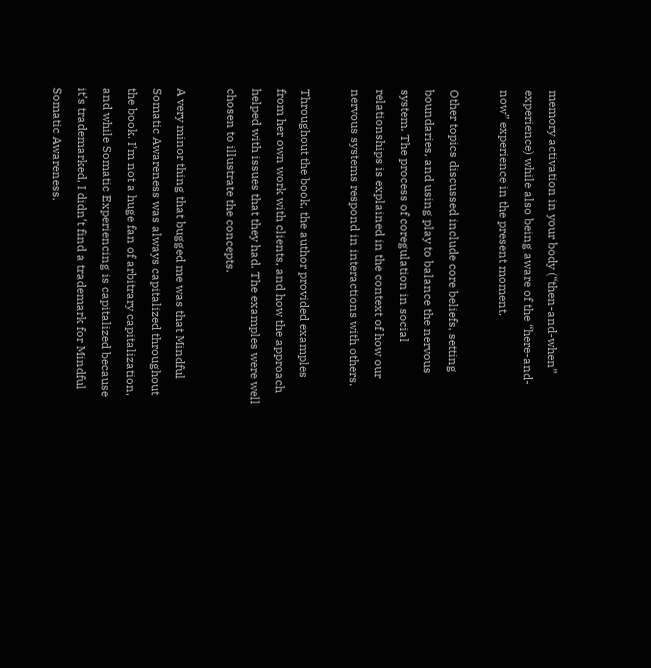memory activation in your body (“then-and-when” experience) while also being aware of the “here-and-now” experience in the present moment.

Other topics discussed include core beliefs, setting boundaries, and using play to balance the nervous system. The process of coregulation in social relationships is explained in the context of how our nervous systems respond in interactions with others.

Throughout the book, the author provided examples from her own work with clients, and how the approach helped with issues that they had. The examples were well chosen to illustrate the concepts.

A very minor thing that bugged me was that Mindful Somatic Awareness was always capitalized throughout the book. I’m not a huge fan of arbitrary capitalization, and while Somatic Experiencing is capitalized because it’s trademarked, I didn’t find a trademark for Mindful Somatic Awareness.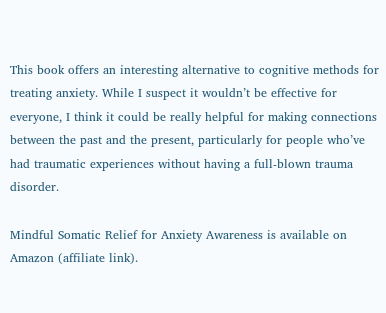This book offers an interesting alternative to cognitive methods for treating anxiety. While I suspect it wouldn’t be effective for everyone, I think it could be really helpful for making connections between the past and the present, particularly for people who’ve had traumatic experiences without having a full-blown trauma disorder.

Mindful Somatic Relief for Anxiety Awareness is available on Amazon (affiliate link).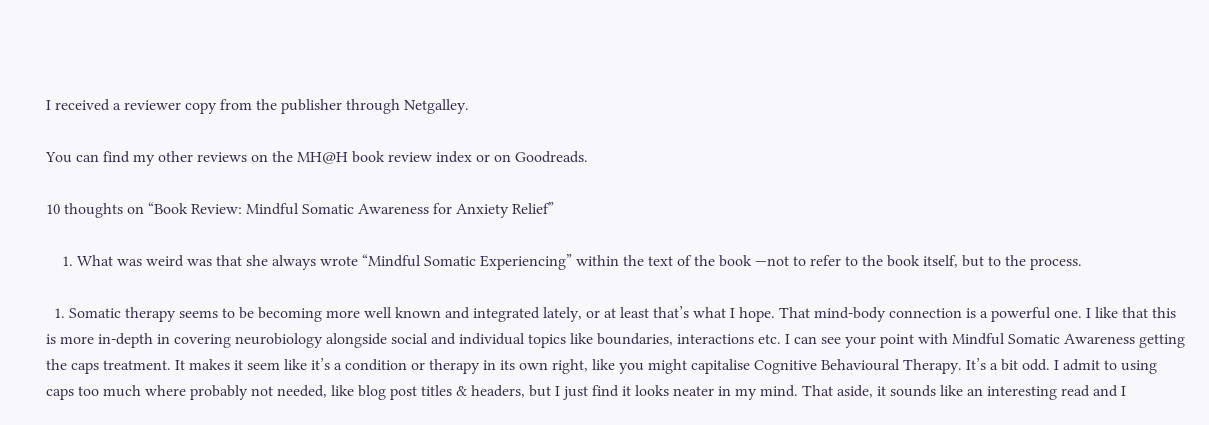I received a reviewer copy from the publisher through Netgalley.

You can find my other reviews on the MH@H book review index or on Goodreads.

10 thoughts on “Book Review: Mindful Somatic Awareness for Anxiety Relief”

    1. What was weird was that she always wrote “Mindful Somatic Experiencing” within the text of the book —not to refer to the book itself, but to the process.

  1. Somatic therapy seems to be becoming more well known and integrated lately, or at least that’s what I hope. That mind-body connection is a powerful one. I like that this is more in-depth in covering neurobiology alongside social and individual topics like boundaries, interactions etc. I can see your point with Mindful Somatic Awareness getting the caps treatment. It makes it seem like it’s a condition or therapy in its own right, like you might capitalise Cognitive Behavioural Therapy. It’s a bit odd. I admit to using caps too much where probably not needed, like blog post titles & headers, but I just find it looks neater in my mind. That aside, it sounds like an interesting read and I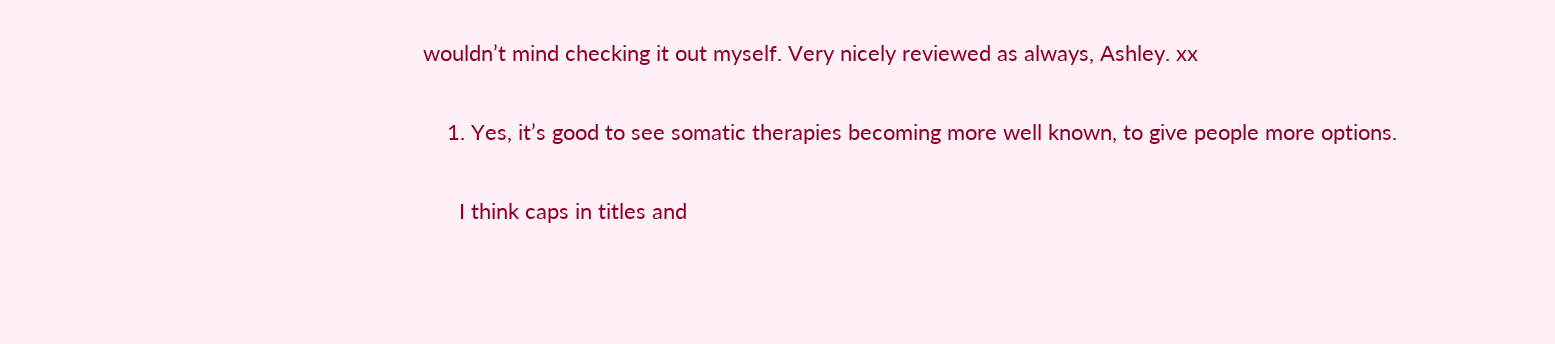wouldn’t mind checking it out myself. Very nicely reviewed as always, Ashley. xx

    1. Yes, it’s good to see somatic therapies becoming more well known, to give people more options.

      I think caps in titles and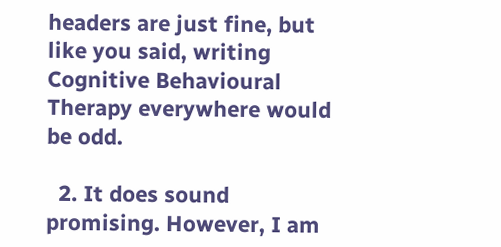headers are just fine, but like you said, writing Cognitive Behavioural Therapy everywhere would be odd.

  2. It does sound promising. However, I am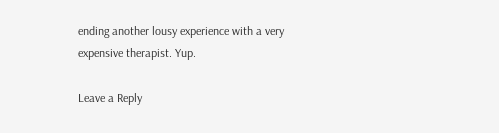ending another lousy experience with a very expensive therapist. Yup.

Leave a Reply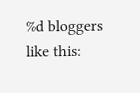%d bloggers like this: